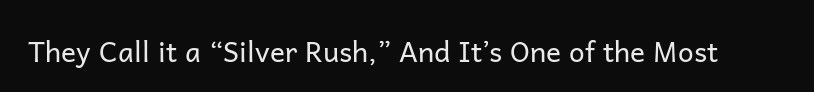They Call it a “Silver Rush,” And It’s One of the Most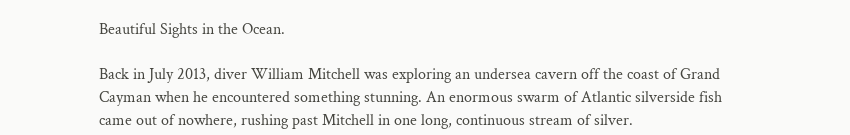Beautiful Sights in the Ocean.

Back in July 2013, diver William Mitchell was exploring an undersea cavern off the coast of Grand Cayman when he encountered something stunning. An enormous swarm of Atlantic silverside fish came out of nowhere, rushing past Mitchell in one long, continuous stream of silver.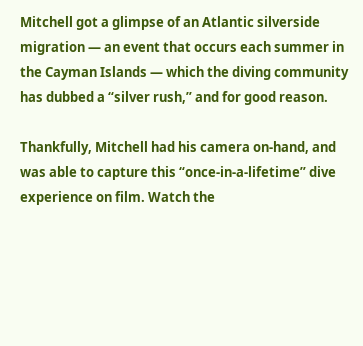Mitchell got a glimpse of an Atlantic silverside migration — an event that occurs each summer in the Cayman Islands — which the diving community has dubbed a “silver rush,” and for good reason.

Thankfully, Mitchell had his camera on-hand, and was able to capture this “once-in-a-lifetime” dive experience on film. Watch the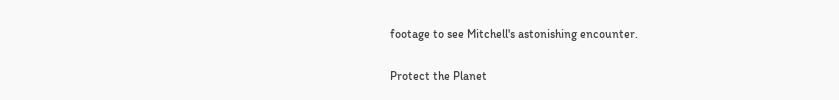footage to see Mitchell's astonishing encounter.

Protect the Planet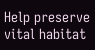Help preserve vital habitat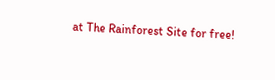at The Rainforest Site for free!